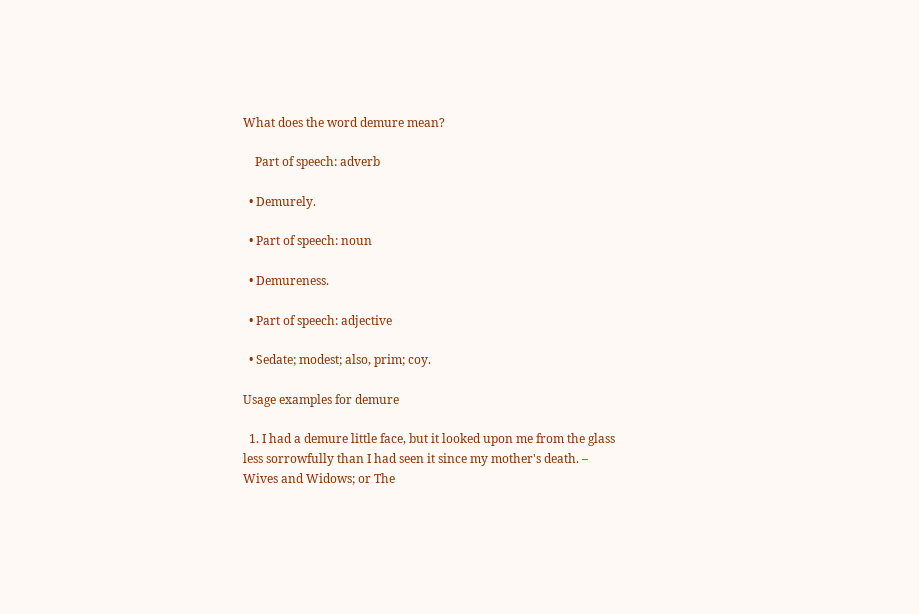What does the word demure mean?

    Part of speech: adverb

  • Demurely.

  • Part of speech: noun

  • Demureness.

  • Part of speech: adjective

  • Sedate; modest; also, prim; coy.

Usage examples for demure

  1. I had a demure little face, but it looked upon me from the glass less sorrowfully than I had seen it since my mother's death. – Wives and Widows; or The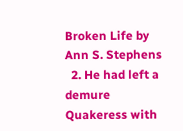Broken Life by Ann S. Stephens
  2. He had left a demure Quakeress with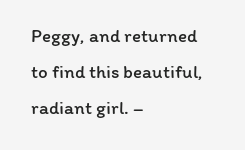Peggy, and returned to find this beautiful, radiant girl. –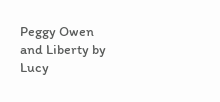Peggy Owen and Liberty by Lucy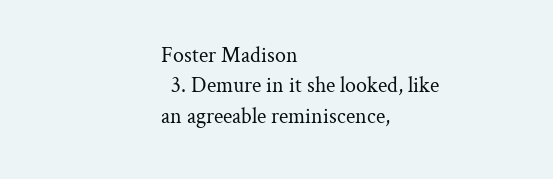Foster Madison
  3. Demure in it she looked, like an agreeable reminiscence,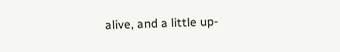alive, and a little up-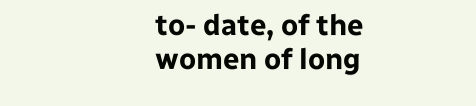to- date, of the women of long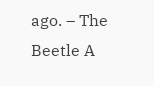ago. – The Beetle A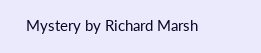Mystery by Richard Marsh